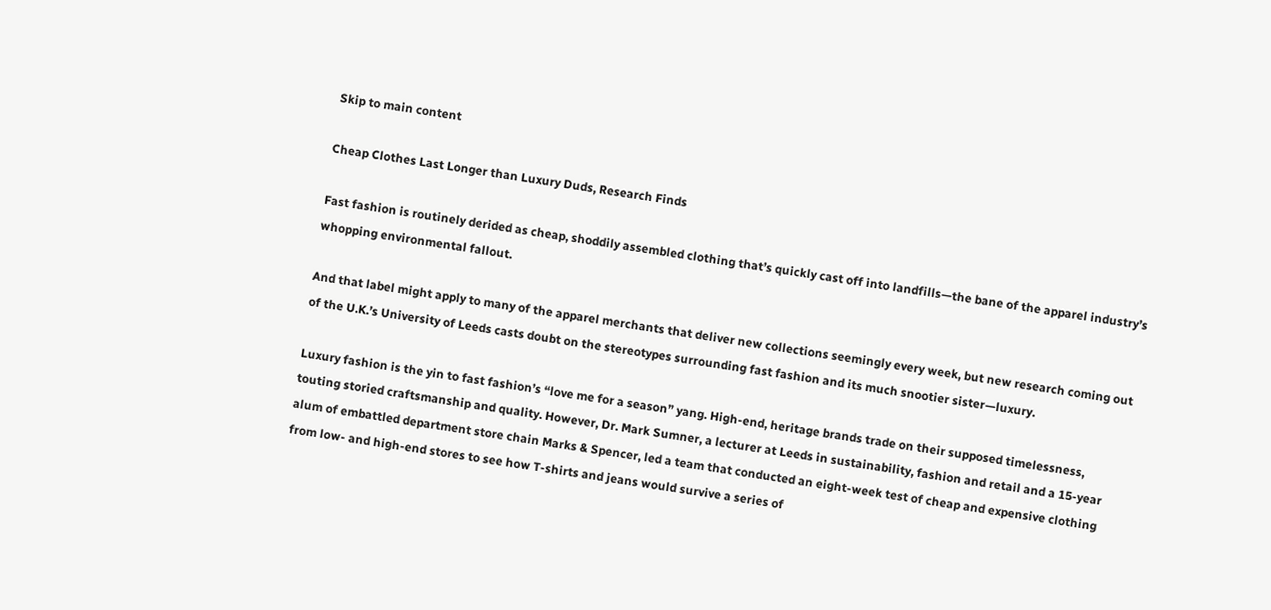Skip to main content

Cheap Clothes Last Longer than Luxury Duds, Research Finds

Fast fashion is routinely derided as cheap, shoddily assembled clothing that’s quickly cast off into landfills—the bane of the apparel industry’s whopping environmental fallout.

And that label might apply to many of the apparel merchants that deliver new collections seemingly every week, but new research coming out of the U.K.’s University of Leeds casts doubt on the stereotypes surrounding fast fashion and its much snootier sister—luxury.

Luxury fashion is the yin to fast fashion’s “love me for a season” yang. High-end, heritage brands trade on their supposed timelessness, touting storied craftsmanship and quality. However, Dr. Mark Sumner, a lecturer at Leeds in sustainability, fashion and retail and a 15-year alum of embattled department store chain Marks & Spencer, led a team that conducted an eight-week test of cheap and expensive clothing from low- and high-end stores to see how T-shirts and jeans would survive a series of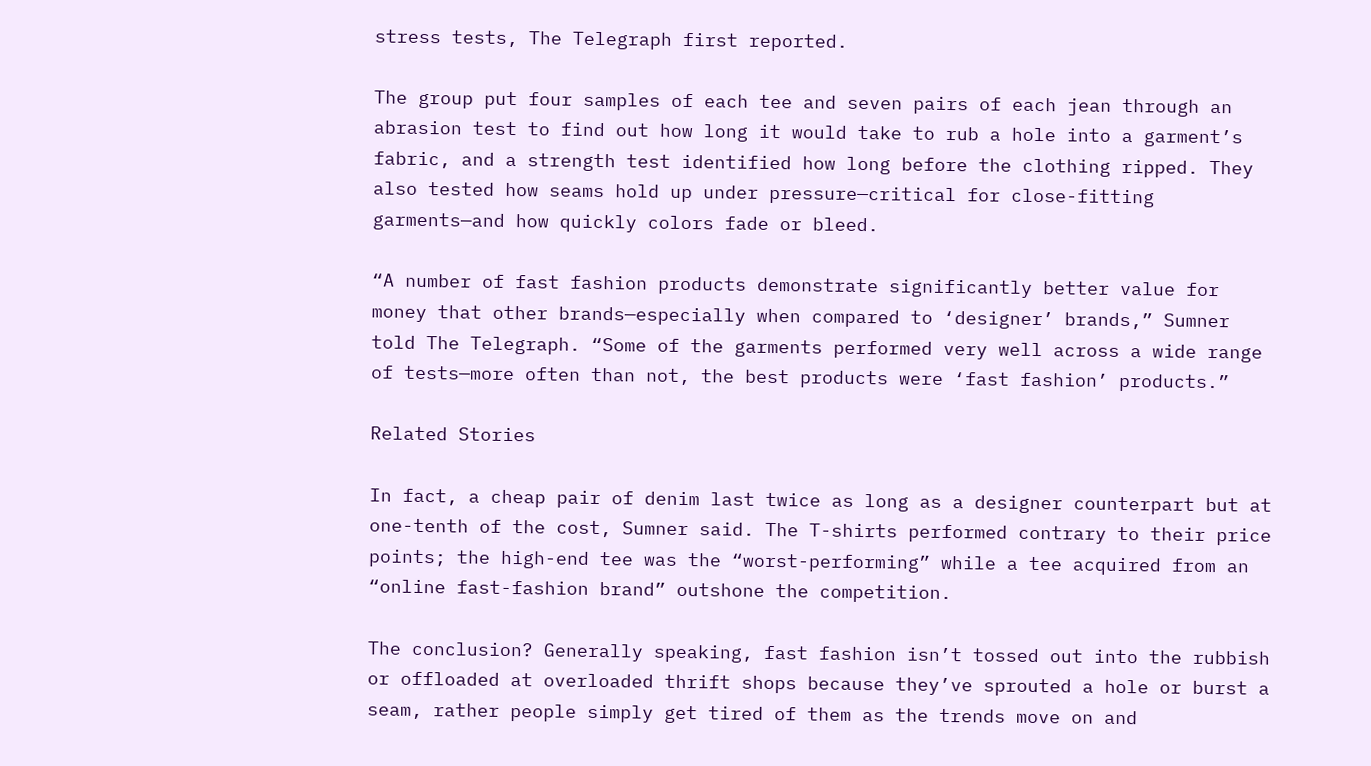stress tests, The Telegraph first reported.

The group put four samples of each tee and seven pairs of each jean through an abrasion test to find out how long it would take to rub a hole into a garment’s fabric, and a strength test identified how long before the clothing ripped. They also tested how seams hold up under pressure—critical for close-fitting garments—and how quickly colors fade or bleed.

“A number of fast fashion products demonstrate significantly better value for money that other brands—especially when compared to ‘designer’ brands,” Sumner told The Telegraph. “Some of the garments performed very well across a wide range of tests—more often than not, the best products were ‘fast fashion’ products.”

Related Stories

In fact, a cheap pair of denim last twice as long as a designer counterpart but at one-tenth of the cost, Sumner said. The T-shirts performed contrary to their price points; the high-end tee was the “worst-performing” while a tee acquired from an “online fast-fashion brand” outshone the competition.

The conclusion? Generally speaking, fast fashion isn’t tossed out into the rubbish or offloaded at overloaded thrift shops because they’ve sprouted a hole or burst a seam, rather people simply get tired of them as the trends move on and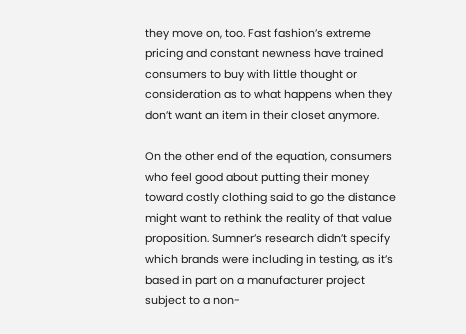they move on, too. Fast fashion’s extreme pricing and constant newness have trained consumers to buy with little thought or consideration as to what happens when they don’t want an item in their closet anymore.

On the other end of the equation, consumers who feel good about putting their money toward costly clothing said to go the distance might want to rethink the reality of that value proposition. Sumner’s research didn’t specify which brands were including in testing, as it’s based in part on a manufacturer project subject to a non-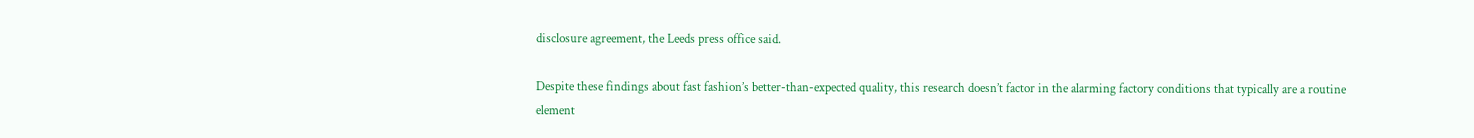disclosure agreement, the Leeds press office said.

Despite these findings about fast fashion’s better-than-expected quality, this research doesn’t factor in the alarming factory conditions that typically are a routine element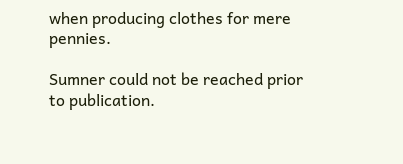when producing clothes for mere pennies.

Sumner could not be reached prior to publication.